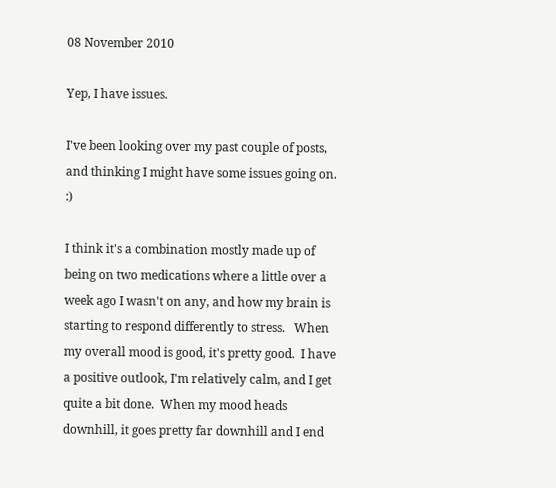08 November 2010

Yep, I have issues.

I've been looking over my past couple of posts, and thinking I might have some issues going on. :)

I think it's a combination mostly made up of being on two medications where a little over a week ago I wasn't on any, and how my brain is starting to respond differently to stress.   When my overall mood is good, it's pretty good.  I have a positive outlook, I'm relatively calm, and I get quite a bit done.  When my mood heads downhill, it goes pretty far downhill and I end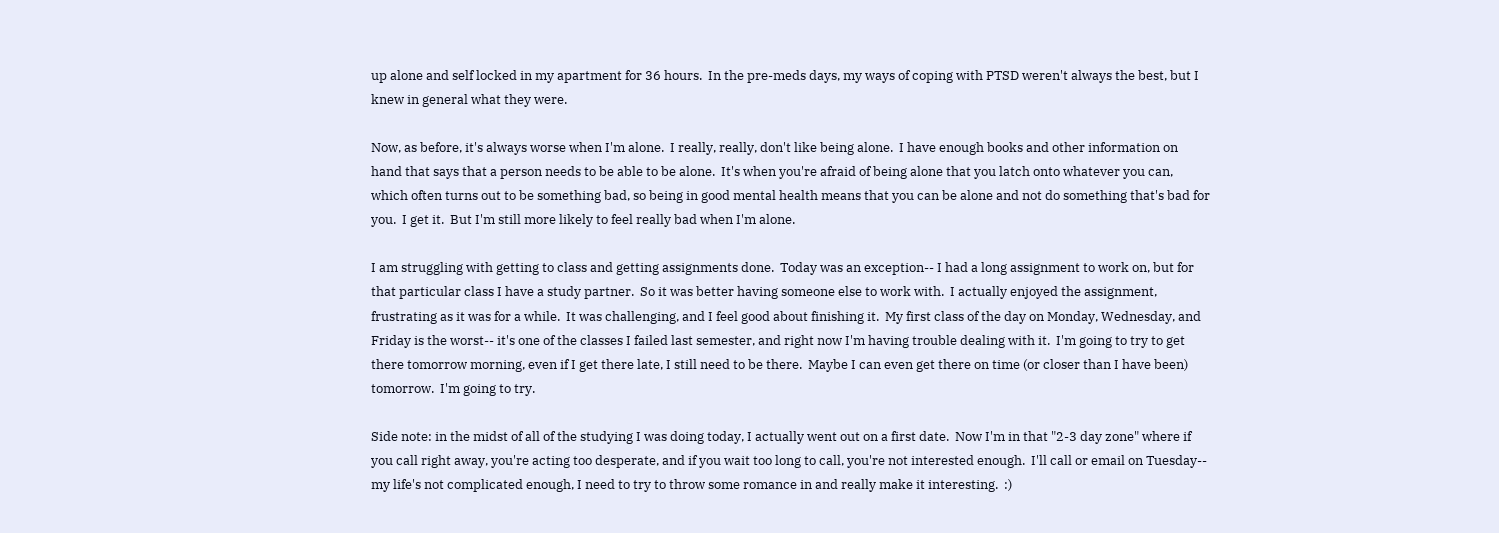up alone and self locked in my apartment for 36 hours.  In the pre-meds days, my ways of coping with PTSD weren't always the best, but I knew in general what they were.

Now, as before, it's always worse when I'm alone.  I really, really, don't like being alone.  I have enough books and other information on hand that says that a person needs to be able to be alone.  It's when you're afraid of being alone that you latch onto whatever you can, which often turns out to be something bad, so being in good mental health means that you can be alone and not do something that's bad for you.  I get it.  But I'm still more likely to feel really bad when I'm alone.

I am struggling with getting to class and getting assignments done.  Today was an exception-- I had a long assignment to work on, but for that particular class I have a study partner.  So it was better having someone else to work with.  I actually enjoyed the assignment, frustrating as it was for a while.  It was challenging, and I feel good about finishing it.  My first class of the day on Monday, Wednesday, and Friday is the worst-- it's one of the classes I failed last semester, and right now I'm having trouble dealing with it.  I'm going to try to get there tomorrow morning, even if I get there late, I still need to be there.  Maybe I can even get there on time (or closer than I have been) tomorrow.  I'm going to try.

Side note: in the midst of all of the studying I was doing today, I actually went out on a first date.  Now I'm in that "2-3 day zone" where if you call right away, you're acting too desperate, and if you wait too long to call, you're not interested enough.  I'll call or email on Tuesday-- my life's not complicated enough, I need to try to throw some romance in and really make it interesting.  :)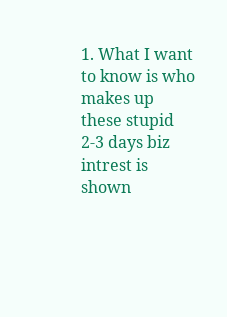1. What I want to know is who makes up these stupid 2-3 days biz intrest is shown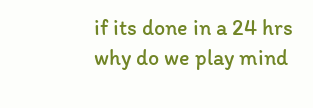if its done in a 24 hrs why do we play mind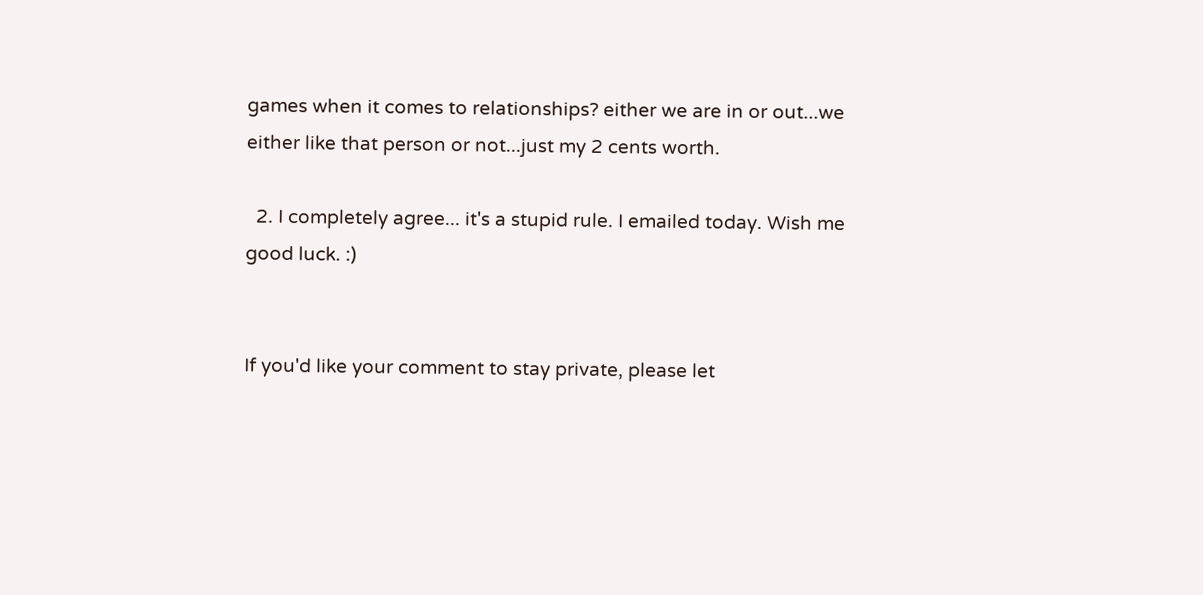games when it comes to relationships? either we are in or out...we either like that person or not...just my 2 cents worth.

  2. I completely agree... it's a stupid rule. I emailed today. Wish me good luck. :)


If you'd like your comment to stay private, please let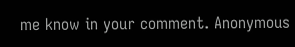me know in your comment. Anonymous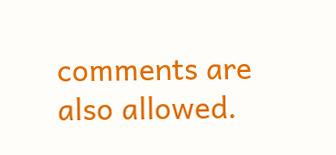comments are also allowed.